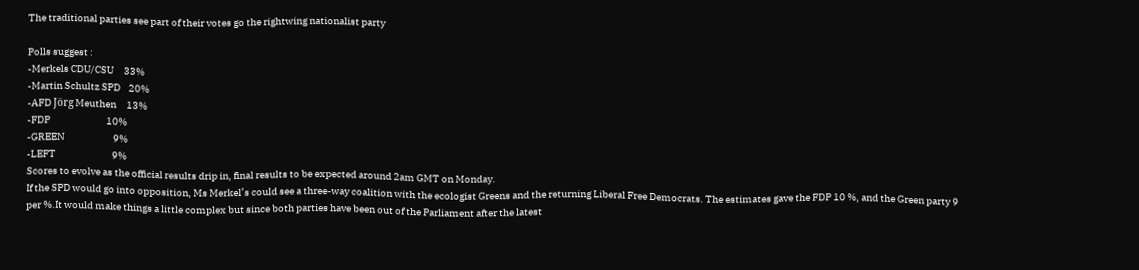The traditional parties see part of their votes go the rightwing nationalist party

Polls suggest :
-Merkels CDU/CSU     33%
-Martin Schultz SPD    20%
-AFD Jörg Meuthen     13%
-FDP                            10%
-GREEN                        9%
-LEFT                            9%
Scores to evolve as the official results drip in, final results to be expected around 2am GMT on Monday.
If the SPD would go into opposition, Ms Merkel’s could see a three-way coalition with the ecologist Greens and the returning Liberal Free Democrats. The estimates gave the FDP 10 %, and the Green party 9 per %.It would make things a little complex but since both parties have been out of the Parliament after the latest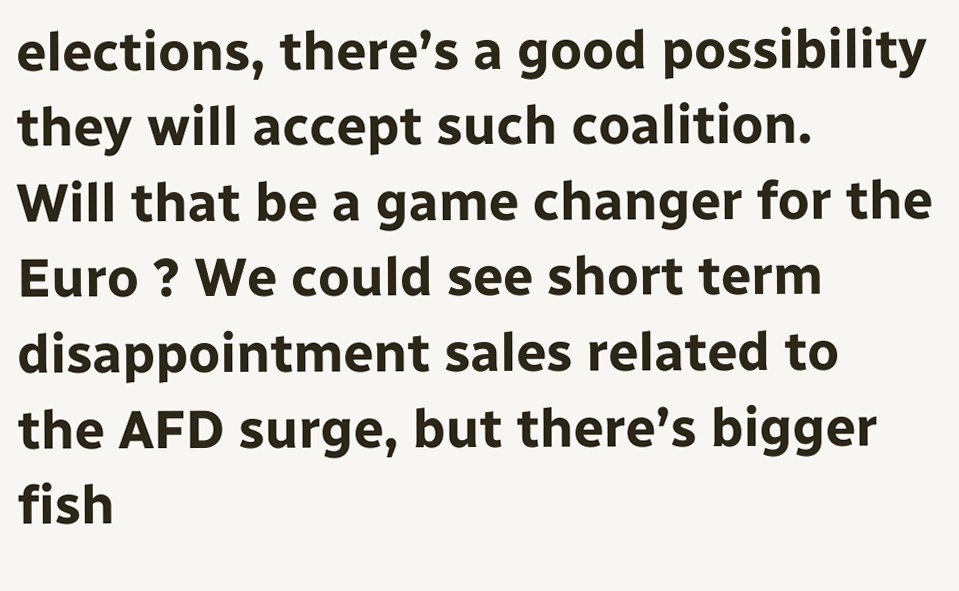elections, there’s a good possibility they will accept such coalition.
Will that be a game changer for the Euro ? We could see short term disappointment sales related to the AFD surge, but there’s bigger fish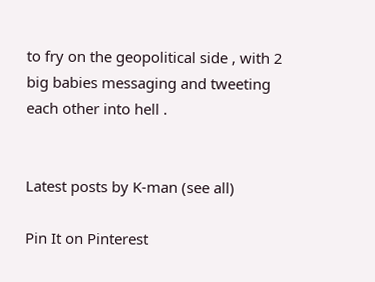to fry on the geopolitical side , with 2 big babies messaging and tweeting each other into hell .


Latest posts by K-man (see all)

Pin It on Pinterest